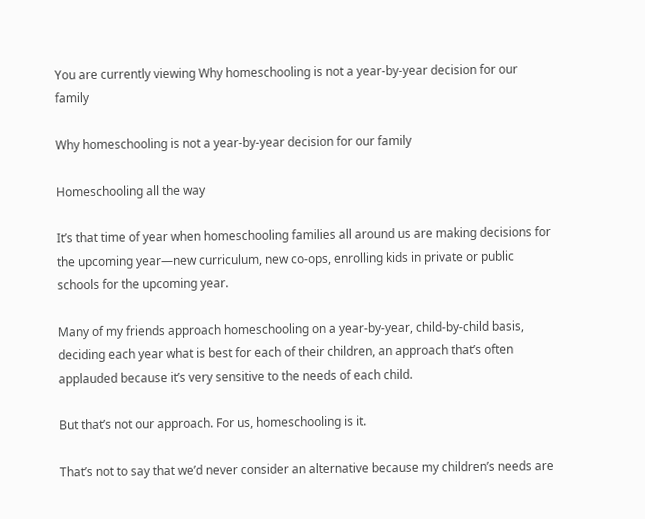You are currently viewing Why homeschooling is not a year-by-year decision for our family

Why homeschooling is not a year-by-year decision for our family

Homeschooling all the way

It’s that time of year when homeschooling families all around us are making decisions for the upcoming year—new curriculum, new co-ops, enrolling kids in private or public schools for the upcoming year.

Many of my friends approach homeschooling on a year-by-year, child-by-child basis, deciding each year what is best for each of their children, an approach that’s often applauded because it’s very sensitive to the needs of each child.

But that’s not our approach. For us, homeschooling is it.

That’s not to say that we’d never consider an alternative because my children’s needs are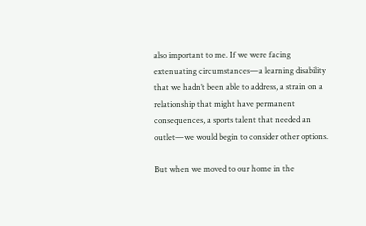also important to me. If we were facing extenuating circumstances—a learning disability that we hadn’t been able to address, a strain on a relationship that might have permanent consequences, a sports talent that needed an outlet—we would begin to consider other options.

But when we moved to our home in the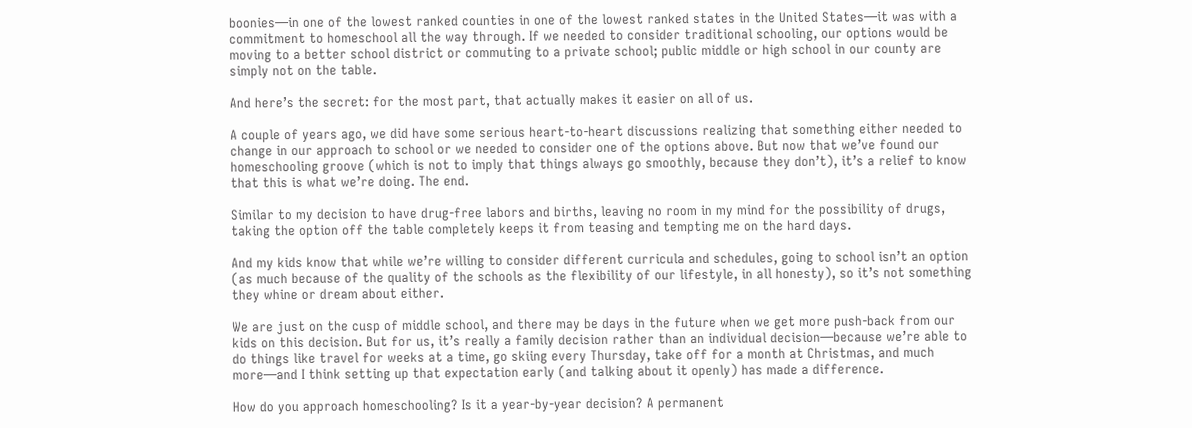boonies—in one of the lowest ranked counties in one of the lowest ranked states in the United States—it was with a commitment to homeschool all the way through. If we needed to consider traditional schooling, our options would be moving to a better school district or commuting to a private school; public middle or high school in our county are simply not on the table.

And here’s the secret: for the most part, that actually makes it easier on all of us.

A couple of years ago, we did have some serious heart-to-heart discussions realizing that something either needed to change in our approach to school or we needed to consider one of the options above. But now that we’ve found our homeschooling groove (which is not to imply that things always go smoothly, because they don’t), it’s a relief to know that this is what we’re doing. The end.

Similar to my decision to have drug-free labors and births, leaving no room in my mind for the possibility of drugs, taking the option off the table completely keeps it from teasing and tempting me on the hard days.

And my kids know that while we’re willing to consider different curricula and schedules, going to school isn’t an option (as much because of the quality of the schools as the flexibility of our lifestyle, in all honesty), so it’s not something they whine or dream about either.

We are just on the cusp of middle school, and there may be days in the future when we get more push-back from our kids on this decision. But for us, it’s really a family decision rather than an individual decision—because we’re able to do things like travel for weeks at a time, go skiing every Thursday, take off for a month at Christmas, and much more—and I think setting up that expectation early (and talking about it openly) has made a difference.

How do you approach homeschooling? Is it a year-by-year decision? A permanent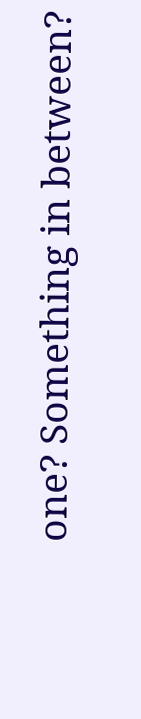one? Something in between?